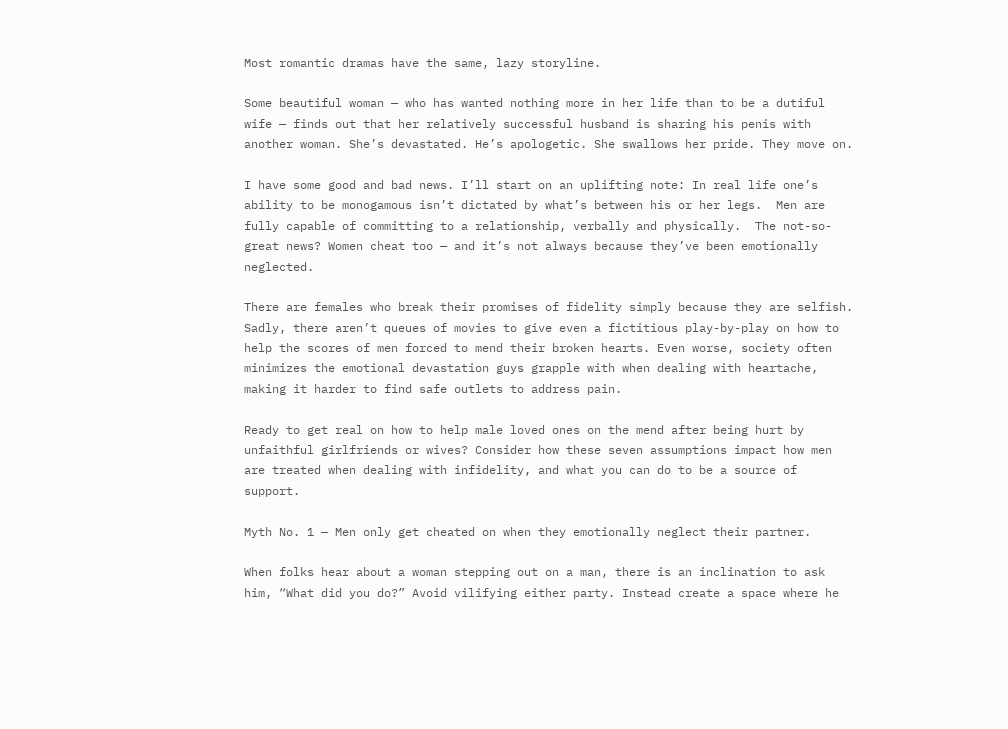Most romantic dramas have the same, lazy storyline.

Some beautiful woman — who has wanted nothing more in her life than to be a dutiful wife — finds out that her relatively successful husband is sharing his penis with another woman. She’s devastated. He’s apologetic. She swallows her pride. They move on.

I have some good and bad news. I’ll start on an uplifting note: In real life one’s ability to be monogamous isn’t dictated by what’s between his or her legs.  Men are fully capable of committing to a relationship, verbally and physically.  The not-so-great news? Women cheat too — and it’s not always because they’ve been emotionally neglected.

There are females who break their promises of fidelity simply because they are selfish. Sadly, there aren’t queues of movies to give even a fictitious play-by-play on how to help the scores of men forced to mend their broken hearts. Even worse, society often minimizes the emotional devastation guys grapple with when dealing with heartache, making it harder to find safe outlets to address pain.

Ready to get real on how to help male loved ones on the mend after being hurt by unfaithful girlfriends or wives? Consider how these seven assumptions impact how men are treated when dealing with infidelity, and what you can do to be a source of support.

Myth No. 1 — Men only get cheated on when they emotionally neglect their partner.

When folks hear about a woman stepping out on a man, there is an inclination to ask him, “What did you do?” Avoid vilifying either party. Instead create a space where he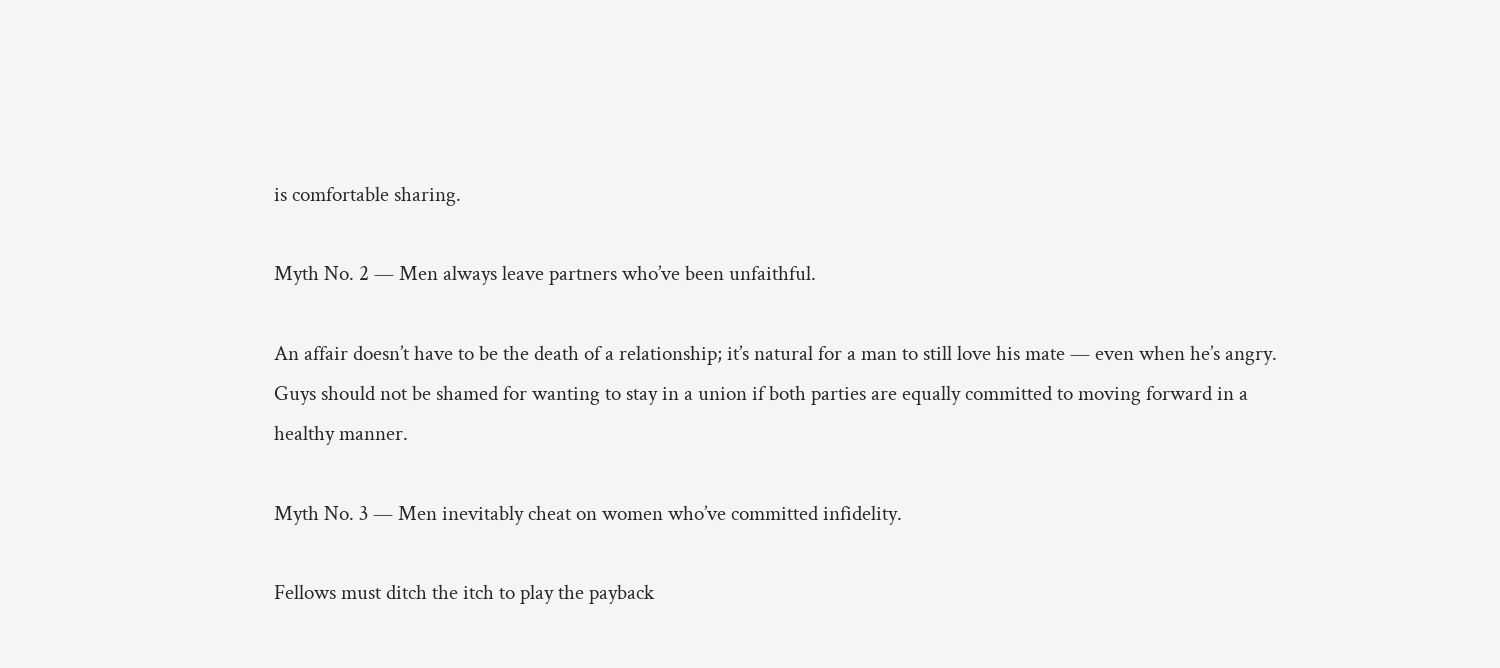is comfortable sharing.

Myth No. 2 — Men always leave partners who’ve been unfaithful.

An affair doesn’t have to be the death of a relationship; it’s natural for a man to still love his mate — even when he’s angry. Guys should not be shamed for wanting to stay in a union if both parties are equally committed to moving forward in a healthy manner.

Myth No. 3 — Men inevitably cheat on women who’ve committed infidelity.

Fellows must ditch the itch to play the payback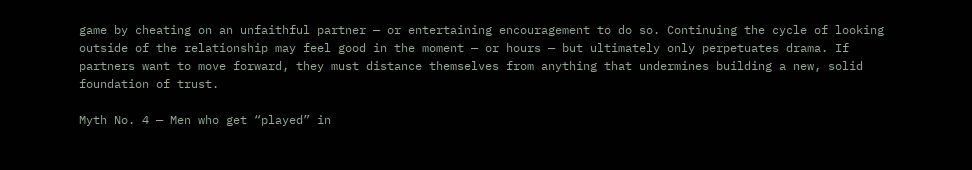game by cheating on an unfaithful partner — or entertaining encouragement to do so. Continuing the cycle of looking outside of the relationship may feel good in the moment — or hours — but ultimately only perpetuates drama. If partners want to move forward, they must distance themselves from anything that undermines building a new, solid foundation of trust.

Myth No. 4 — Men who get “played” in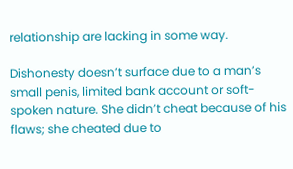relationship are lacking in some way.

Dishonesty doesn’t surface due to a man’s small penis, limited bank account or soft-spoken nature. She didn’t cheat because of his flaws; she cheated due to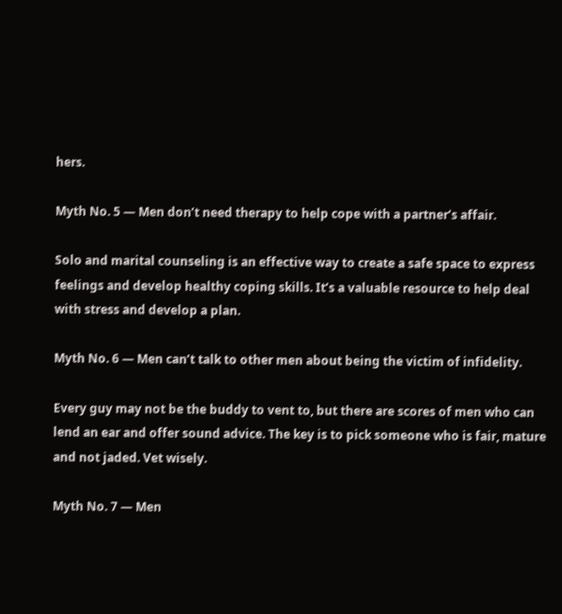hers.

Myth No. 5 — Men don’t need therapy to help cope with a partner’s affair.

Solo and marital counseling is an effective way to create a safe space to express feelings and develop healthy coping skills. It’s a valuable resource to help deal with stress and develop a plan.

Myth No. 6 — Men can’t talk to other men about being the victim of infidelity.

Every guy may not be the buddy to vent to, but there are scores of men who can lend an ear and offer sound advice. The key is to pick someone who is fair, mature and not jaded. Vet wisely.

Myth No. 7 — Men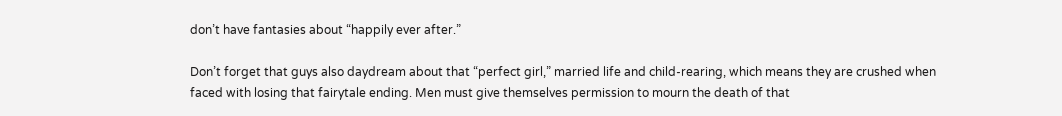don’t have fantasies about “happily ever after.”

Don’t forget that guys also daydream about that “perfect girl,” married life and child-rearing, which means they are crushed when faced with losing that fairytale ending. Men must give themselves permission to mourn the death of that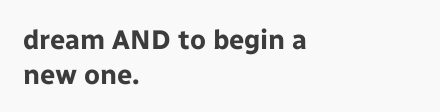dream AND to begin a new one.